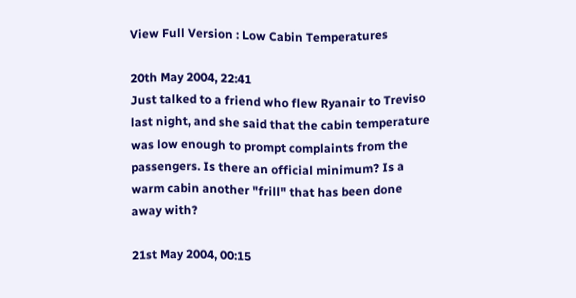View Full Version : Low Cabin Temperatures

20th May 2004, 22:41
Just talked to a friend who flew Ryanair to Treviso last night, and she said that the cabin temperature was low enough to prompt complaints from the passengers. Is there an official minimum? Is a warm cabin another "frill" that has been done away with?

21st May 2004, 00:15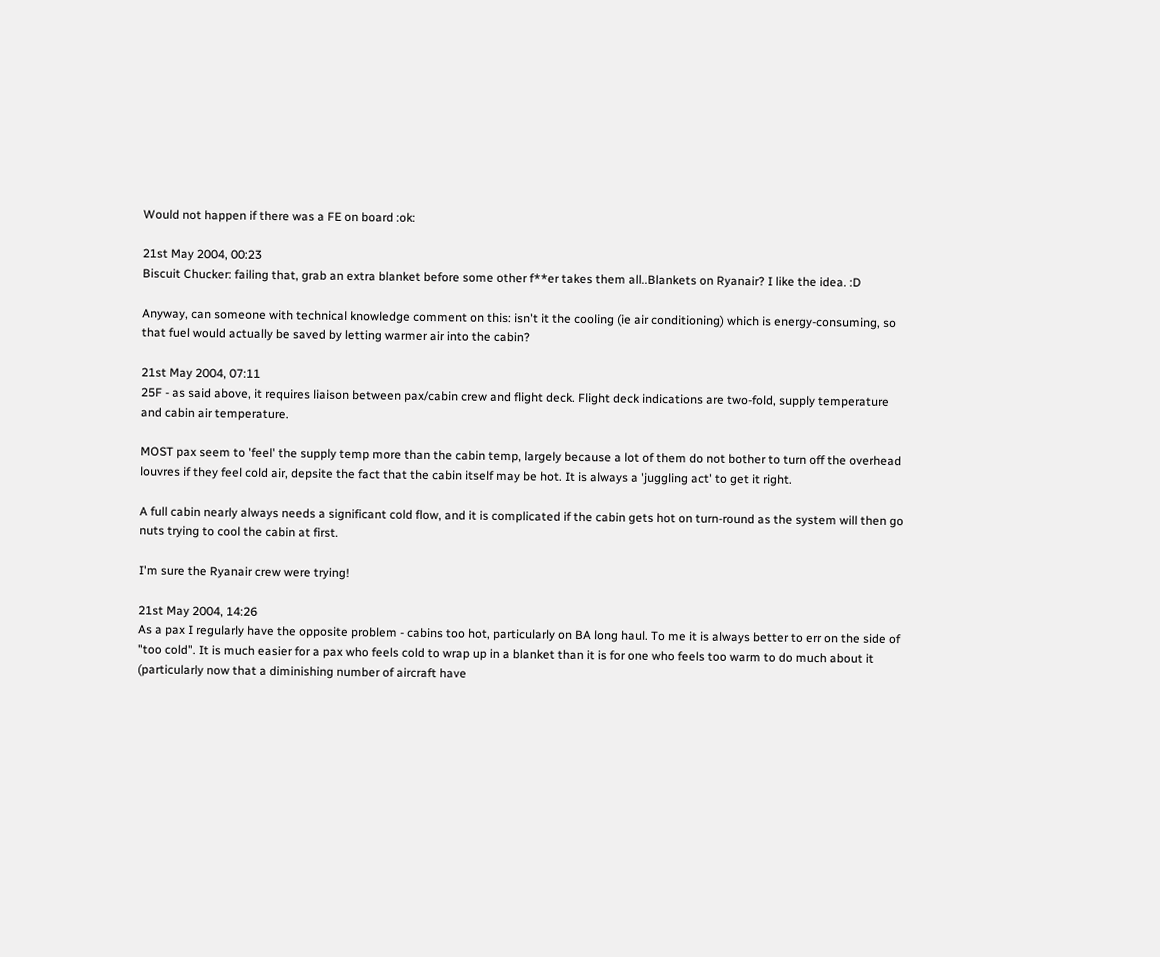Would not happen if there was a FE on board :ok:

21st May 2004, 00:23
Biscuit Chucker: failing that, grab an extra blanket before some other f**er takes them all..Blankets on Ryanair? I like the idea. :D

Anyway, can someone with technical knowledge comment on this: isn't it the cooling (ie air conditioning) which is energy-consuming, so that fuel would actually be saved by letting warmer air into the cabin?

21st May 2004, 07:11
25F - as said above, it requires liaison between pax/cabin crew and flight deck. Flight deck indications are two-fold, supply temperature and cabin air temperature.

MOST pax seem to 'feel' the supply temp more than the cabin temp, largely because a lot of them do not bother to turn off the overhead louvres if they feel cold air, depsite the fact that the cabin itself may be hot. It is always a 'juggling act' to get it right.

A full cabin nearly always needs a significant cold flow, and it is complicated if the cabin gets hot on turn-round as the system will then go nuts trying to cool the cabin at first.

I'm sure the Ryanair crew were trying!

21st May 2004, 14:26
As a pax I regularly have the opposite problem - cabins too hot, particularly on BA long haul. To me it is always better to err on the side of "too cold". It is much easier for a pax who feels cold to wrap up in a blanket than it is for one who feels too warm to do much about it (particularly now that a diminishing number of aircraft have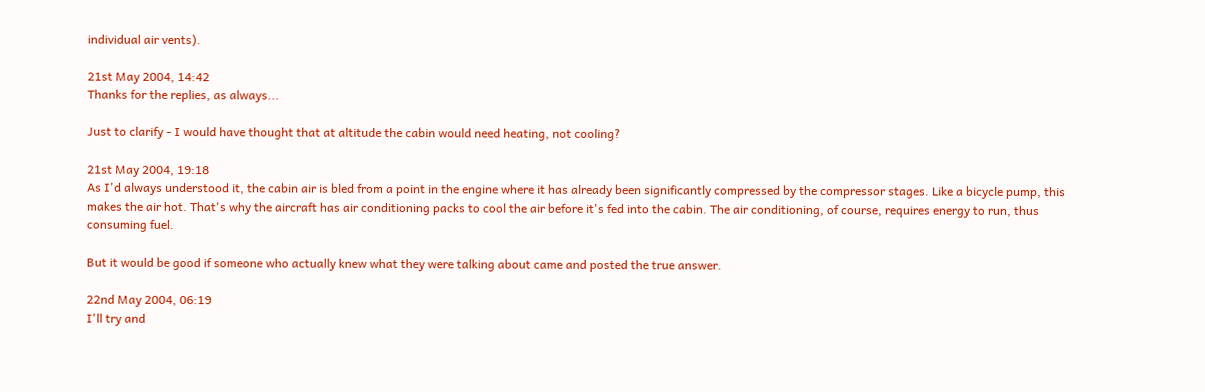individual air vents).

21st May 2004, 14:42
Thanks for the replies, as always...

Just to clarify - I would have thought that at altitude the cabin would need heating, not cooling?

21st May 2004, 19:18
As I'd always understood it, the cabin air is bled from a point in the engine where it has already been significantly compressed by the compressor stages. Like a bicycle pump, this makes the air hot. That's why the aircraft has air conditioning packs to cool the air before it's fed into the cabin. The air conditioning, of course, requires energy to run, thus consuming fuel.

But it would be good if someone who actually knew what they were talking about came and posted the true answer.

22nd May 2004, 06:19
I'll try and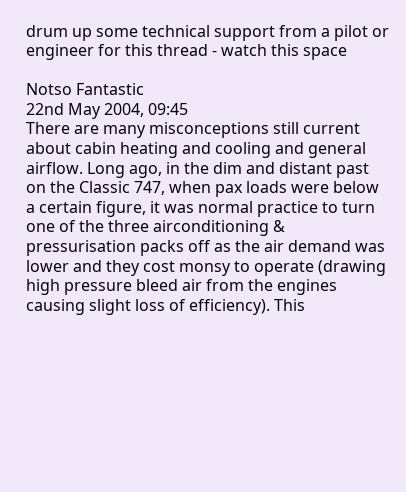drum up some technical support from a pilot or engineer for this thread - watch this space

Notso Fantastic
22nd May 2004, 09:45
There are many misconceptions still current about cabin heating and cooling and general airflow. Long ago, in the dim and distant past on the Classic 747, when pax loads were below a certain figure, it was normal practice to turn one of the three airconditioning & pressurisation packs off as the air demand was lower and they cost monsy to operate (drawing high pressure bleed air from the engines causing slight loss of efficiency). This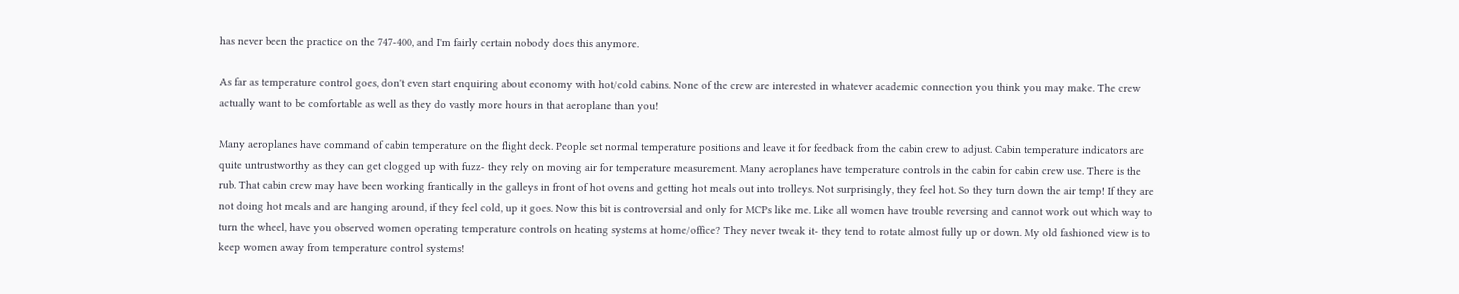has never been the practice on the 747-400, and I'm fairly certain nobody does this anymore.

As far as temperature control goes, don't even start enquiring about economy with hot/cold cabins. None of the crew are interested in whatever academic connection you think you may make. The crew actually want to be comfortable as well as they do vastly more hours in that aeroplane than you!

Many aeroplanes have command of cabin temperature on the flight deck. People set normal temperature positions and leave it for feedback from the cabin crew to adjust. Cabin temperature indicators are quite untrustworthy as they can get clogged up with fuzz- they rely on moving air for temperature measurement. Many aeroplanes have temperature controls in the cabin for cabin crew use. There is the rub. That cabin crew may have been working frantically in the galleys in front of hot ovens and getting hot meals out into trolleys. Not surprisingly, they feel hot. So they turn down the air temp! If they are not doing hot meals and are hanging around, if they feel cold, up it goes. Now this bit is controversial and only for MCPs like me. Like all women have trouble reversing and cannot work out which way to turn the wheel, have you observed women operating temperature controls on heating systems at home/office? They never tweak it- they tend to rotate almost fully up or down. My old fashioned view is to keep women away from temperature control systems!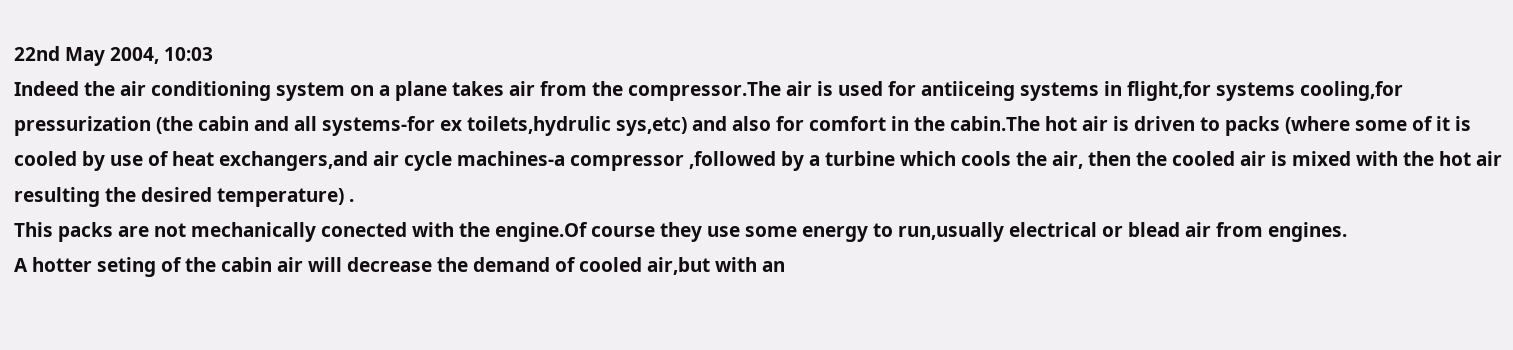22nd May 2004, 10:03
Indeed the air conditioning system on a plane takes air from the compressor.The air is used for antiiceing systems in flight,for systems cooling,for pressurization (the cabin and all systems-for ex toilets,hydrulic sys,etc) and also for comfort in the cabin.The hot air is driven to packs (where some of it is cooled by use of heat exchangers,and air cycle machines-a compressor ,followed by a turbine which cools the air, then the cooled air is mixed with the hot air resulting the desired temperature) .
This packs are not mechanically conected with the engine.Of course they use some energy to run,usually electrical or blead air from engines.
A hotter seting of the cabin air will decrease the demand of cooled air,but with an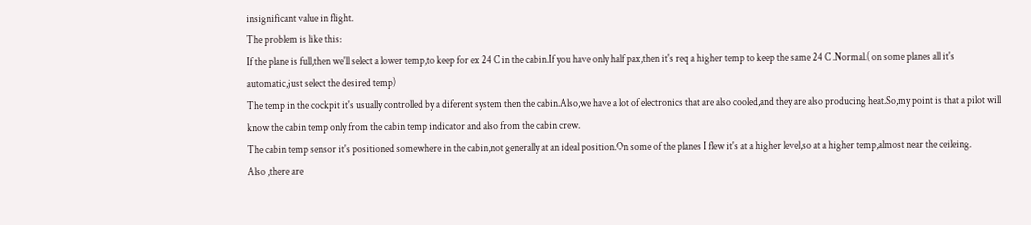insignificant value in flight.
The problem is like this:
If the plane is full,then we'll select a lower temp,to keep for ex 24 C in the cabin.If you have only half pax,then it's req a higher temp to keep the same 24 C .Normal.( on some planes all it's automatic,just select the desired temp)
The temp in the cockpit it's usually controlled by a diferent system then the cabin.Also,we have a lot of electronics that are also cooled,and they are also producing heat.So,my point is that a pilot will know the cabin temp only from the cabin temp indicator and also from the cabin crew.
The cabin temp sensor it's positioned somewhere in the cabin,not generally at an ideal position.On some of the planes I flew it's at a higher level,so at a higher temp,almost near the ceileing.
Also ,there are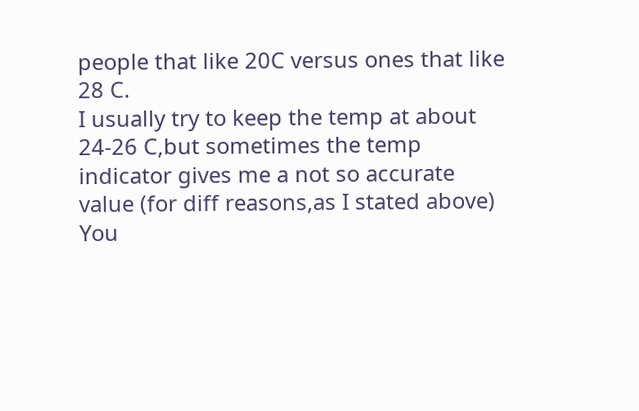people that like 20C versus ones that like 28 C.
I usually try to keep the temp at about 24-26 C,but sometimes the temp indicator gives me a not so accurate value (for diff reasons,as I stated above)
You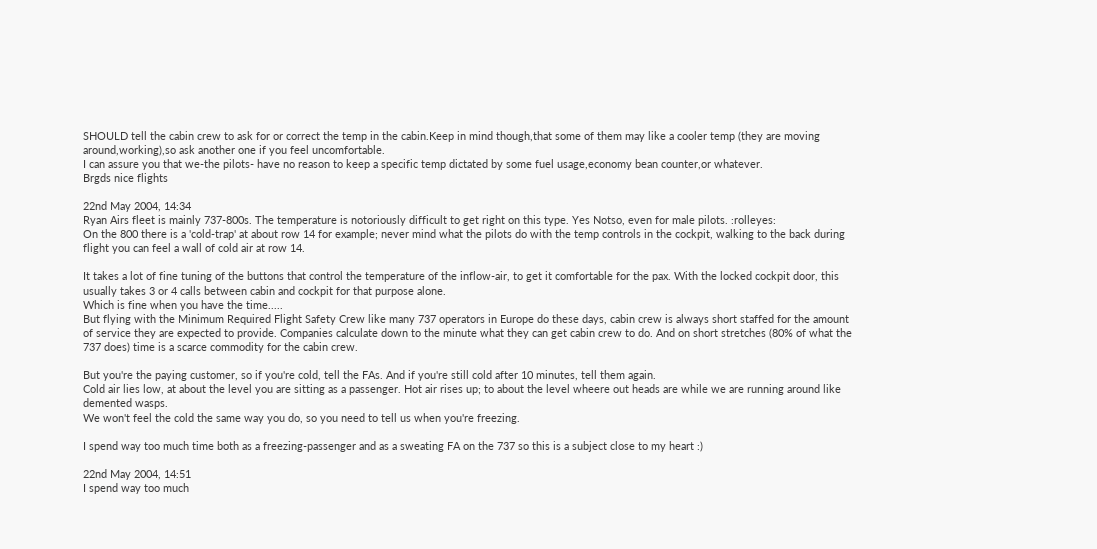SHOULD tell the cabin crew to ask for or correct the temp in the cabin.Keep in mind though,that some of them may like a cooler temp (they are moving around,working),so ask another one if you feel uncomfortable.
I can assure you that we-the pilots- have no reason to keep a specific temp dictated by some fuel usage,economy bean counter,or whatever.
Brgds nice flights

22nd May 2004, 14:34
Ryan Airs fleet is mainly 737-800s. The temperature is notoriously difficult to get right on this type. Yes Notso, even for male pilots. :rolleyes:
On the 800 there is a 'cold-trap' at about row 14 for example; never mind what the pilots do with the temp controls in the cockpit, walking to the back during flight you can feel a wall of cold air at row 14.

It takes a lot of fine tuning of the buttons that control the temperature of the inflow-air, to get it comfortable for the pax. With the locked cockpit door, this usually takes 3 or 4 calls between cabin and cockpit for that purpose alone.
Which is fine when you have the time.....
But flying with the Minimum Required Flight Safety Crew like many 737 operators in Europe do these days, cabin crew is always short staffed for the amount of service they are expected to provide. Companies calculate down to the minute what they can get cabin crew to do. And on short stretches (80% of what the 737 does) time is a scarce commodity for the cabin crew.

But you're the paying customer, so if you're cold, tell the FAs. And if you're still cold after 10 minutes, tell them again.
Cold air lies low, at about the level you are sitting as a passenger. Hot air rises up; to about the level wheere out heads are while we are running around like demented wasps.
We won't feel the cold the same way you do, so you need to tell us when you're freezing.

I spend way too much time both as a freezing-passenger and as a sweating FA on the 737 so this is a subject close to my heart :)

22nd May 2004, 14:51
I spend way too much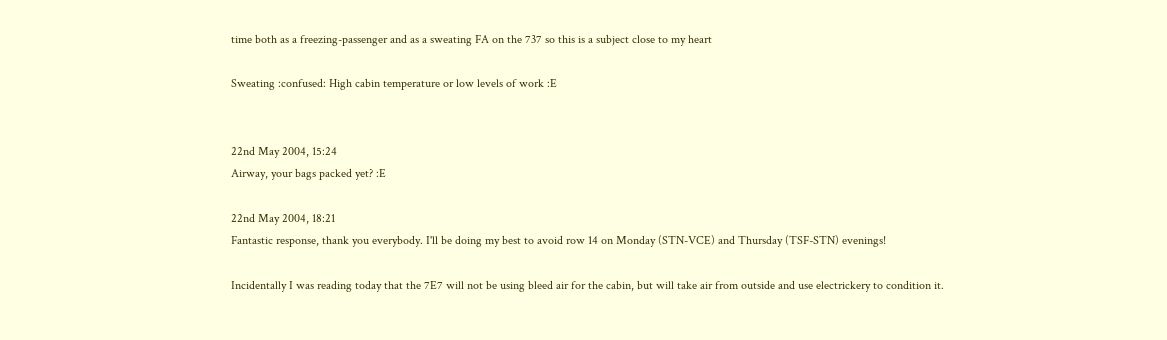time both as a freezing-passenger and as a sweating FA on the 737 so this is a subject close to my heart

Sweating :confused: High cabin temperature or low levels of work :E


22nd May 2004, 15:24
Airway, your bags packed yet? :E

22nd May 2004, 18:21
Fantastic response, thank you everybody. I'll be doing my best to avoid row 14 on Monday (STN-VCE) and Thursday (TSF-STN) evenings!

Incidentally I was reading today that the 7E7 will not be using bleed air for the cabin, but will take air from outside and use electrickery to condition it.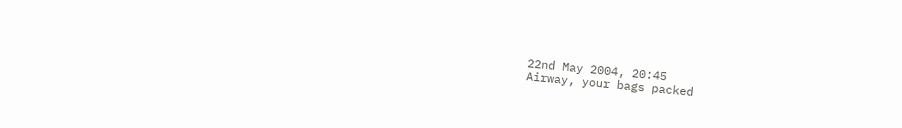22nd May 2004, 20:45
Airway, your bags packed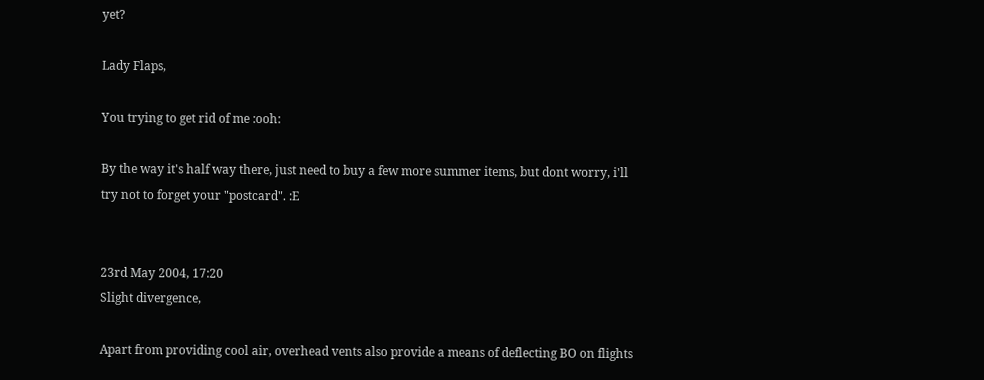yet?

Lady Flaps,

You trying to get rid of me :ooh:

By the way it's half way there, just need to buy a few more summer items, but dont worry, i'll try not to forget your "postcard". :E


23rd May 2004, 17:20
Slight divergence,

Apart from providing cool air, overhead vents also provide a means of deflecting BO on flights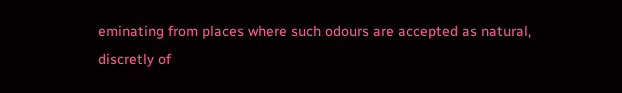eminating from places where such odours are accepted as natural, discretly of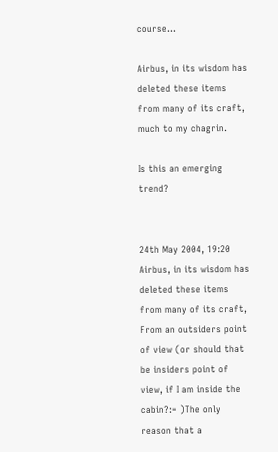course...

Airbus, in its wisdom has deleted these items from many of its craft, much to my chagrin.

Is this an emerging trend?


24th May 2004, 19:20
Airbus, in its wisdom has deleted these items from many of its craft, From an outsiders point of view (or should that be insiders point of view, if I am inside the cabin?:= )The only reason that a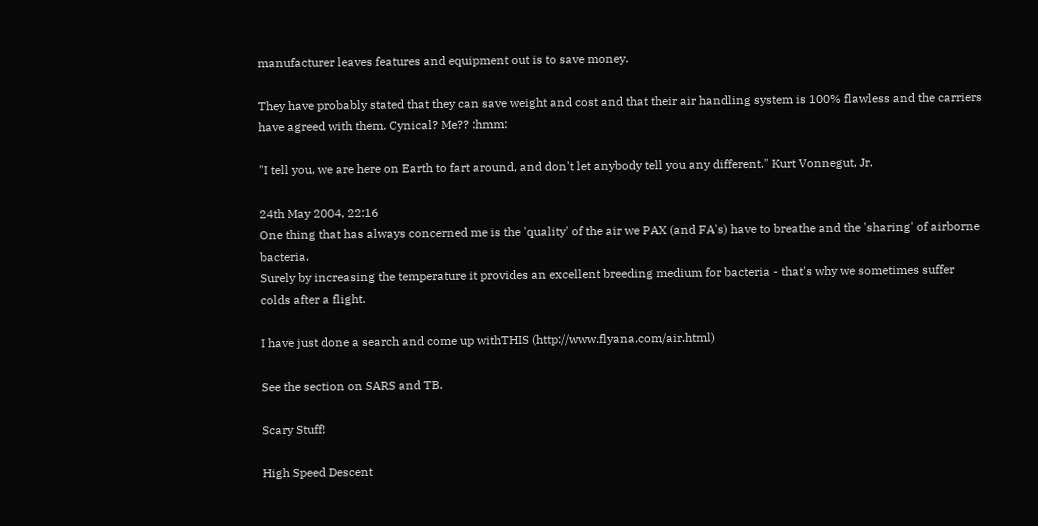manufacturer leaves features and equipment out is to save money.

They have probably stated that they can save weight and cost and that their air handling system is 100% flawless and the carriers have agreed with them. Cynical? Me?? :hmm:

"I tell you, we are here on Earth to fart around, and don't let anybody tell you any different." Kurt Vonnegut, Jr.

24th May 2004, 22:16
One thing that has always concerned me is the 'quality' of the air we PAX (and FA's) have to breathe and the 'sharing' of airborne bacteria.
Surely by increasing the temperature it provides an excellent breeding medium for bacteria - that's why we sometimes suffer colds after a flight.

I have just done a search and come up withTHIS (http://www.flyana.com/air.html)

See the section on SARS and TB.

Scary Stuff!

High Speed Descent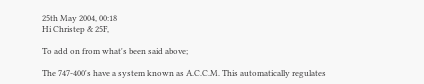25th May 2004, 00:18
Hi Christep & 25F,

To add on from what's been said above;

The 747-400's have a system known as A.C.C.M. This automatically regulates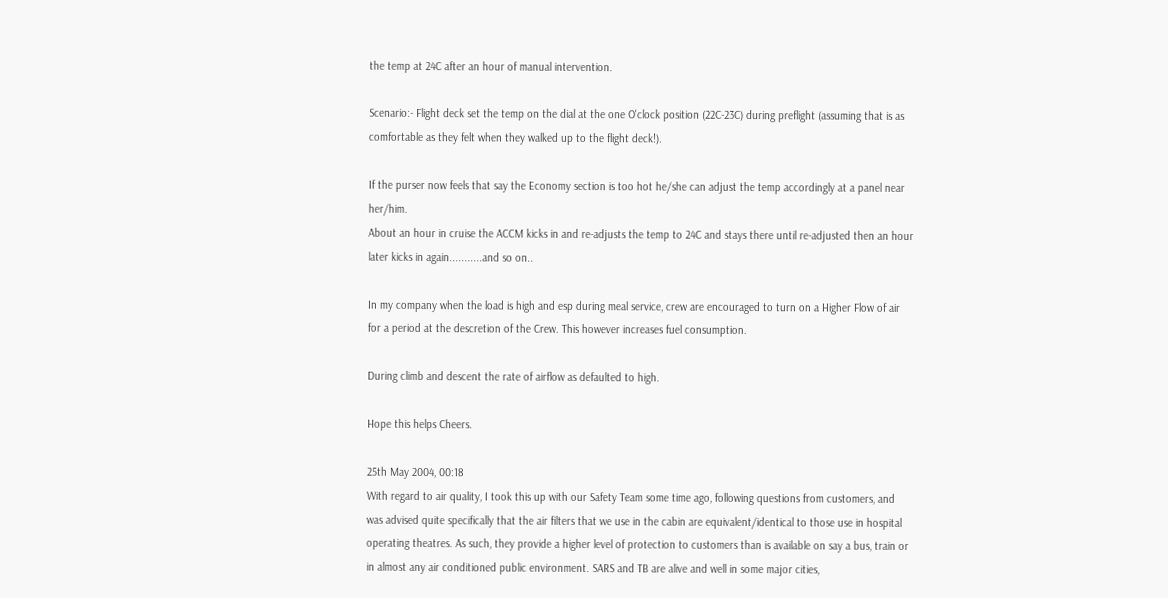the temp at 24C after an hour of manual intervention.

Scenario:- Flight deck set the temp on the dial at the one O'clock position (22C-23C) during preflight (assuming that is as comfortable as they felt when they walked up to the flight deck!).

If the purser now feels that say the Economy section is too hot he/she can adjust the temp accordingly at a panel near her/him.
About an hour in cruise the ACCM kicks in and re-adjusts the temp to 24C and stays there until re-adjusted then an hour later kicks in again...........and so on..

In my company when the load is high and esp during meal service, crew are encouraged to turn on a Higher Flow of air for a period at the descretion of the Crew. This however increases fuel consumption.

During climb and descent the rate of airflow as defaulted to high.

Hope this helps Cheers.

25th May 2004, 00:18
With regard to air quality, I took this up with our Safety Team some time ago, following questions from customers, and was advised quite specifically that the air filters that we use in the cabin are equivalent/identical to those use in hospital operating theatres. As such, they provide a higher level of protection to customers than is available on say a bus, train or in almost any air conditioned public environment. SARS and TB are alive and well in some major cities,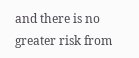and there is no greater risk from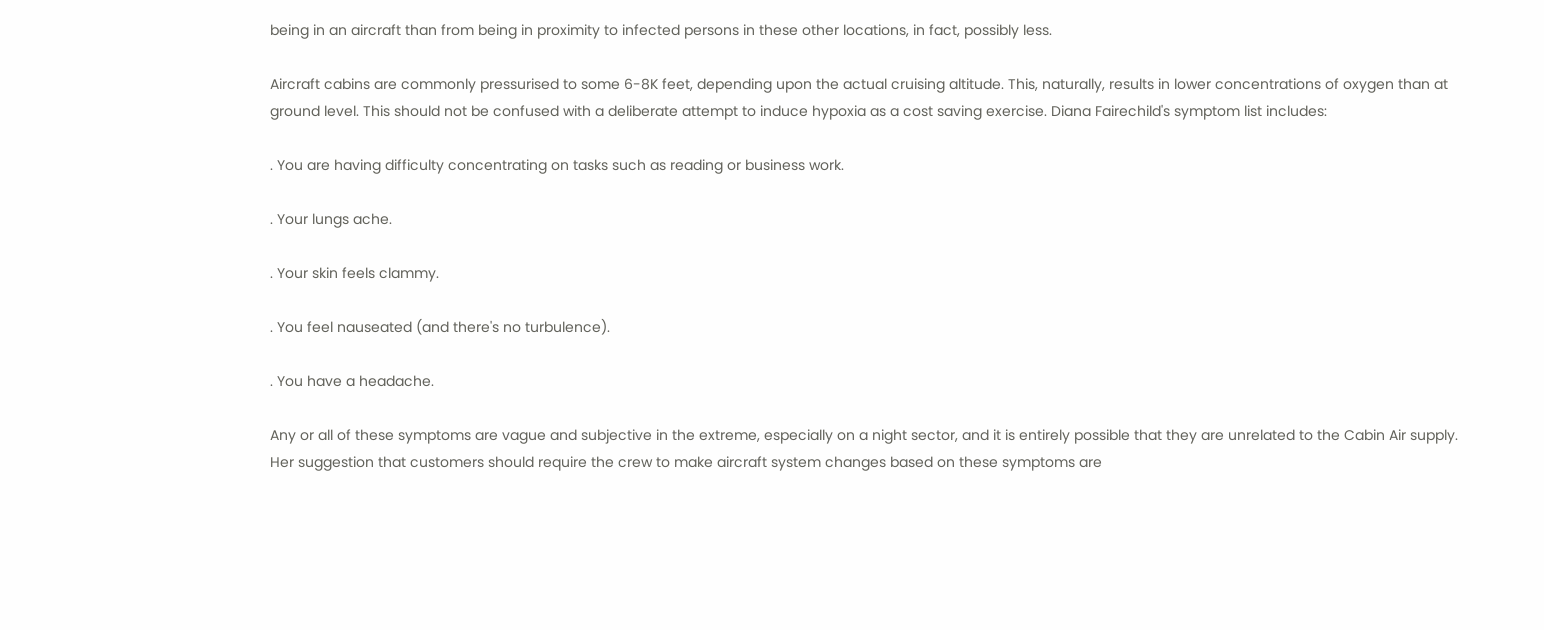being in an aircraft than from being in proximity to infected persons in these other locations, in fact, possibly less.

Aircraft cabins are commonly pressurised to some 6-8K feet, depending upon the actual cruising altitude. This, naturally, results in lower concentrations of oxygen than at ground level. This should not be confused with a deliberate attempt to induce hypoxia as a cost saving exercise. Diana Fairechild's symptom list includes:

. You are having difficulty concentrating on tasks such as reading or business work.

. Your lungs ache.

. Your skin feels clammy.

. You feel nauseated (and there's no turbulence).

. You have a headache.

Any or all of these symptoms are vague and subjective in the extreme, especially on a night sector, and it is entirely possible that they are unrelated to the Cabin Air supply. Her suggestion that customers should require the crew to make aircraft system changes based on these symptoms are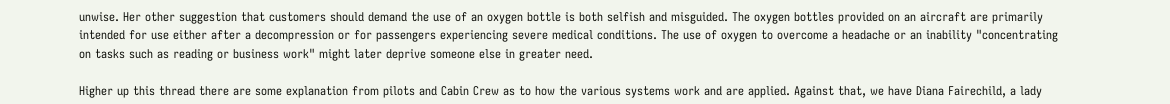unwise. Her other suggestion that customers should demand the use of an oxygen bottle is both selfish and misguided. The oxygen bottles provided on an aircraft are primarily intended for use either after a decompression or for passengers experiencing severe medical conditions. The use of oxygen to overcome a headache or an inability "concentrating on tasks such as reading or business work" might later deprive someone else in greater need.

Higher up this thread there are some explanation from pilots and Cabin Crew as to how the various systems work and are applied. Against that, we have Diana Fairechild, a lady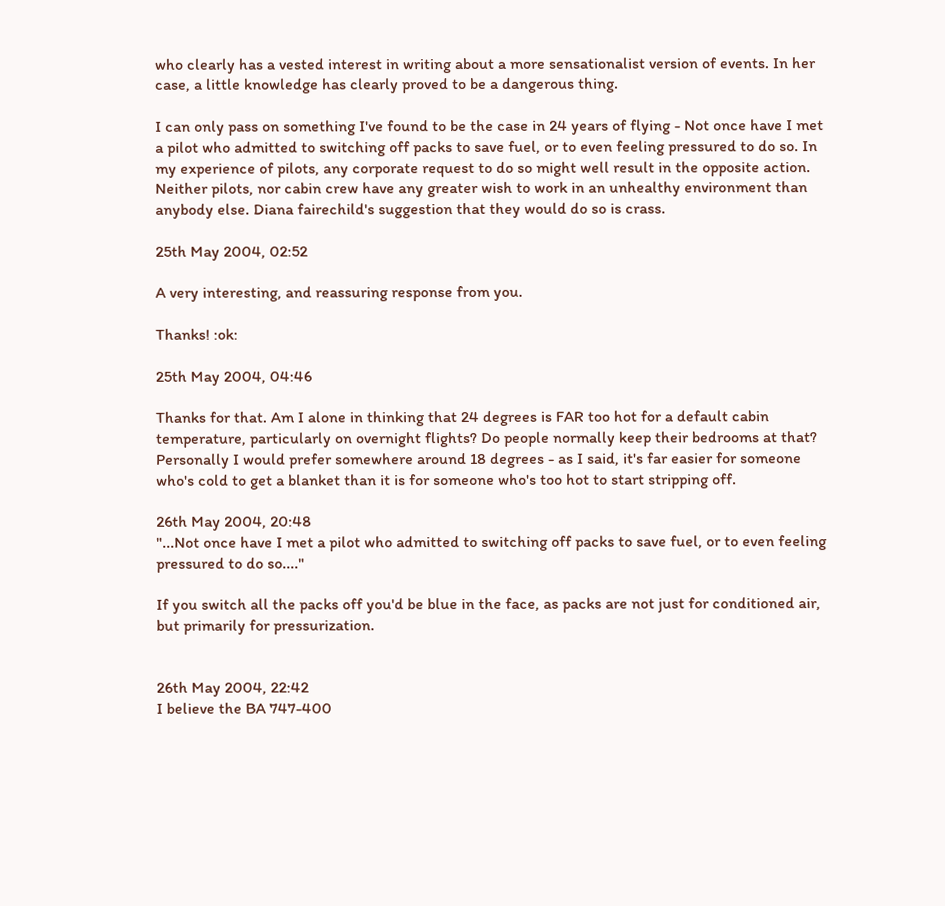who clearly has a vested interest in writing about a more sensationalist version of events. In her case, a little knowledge has clearly proved to be a dangerous thing.

I can only pass on something I've found to be the case in 24 years of flying - Not once have I met a pilot who admitted to switching off packs to save fuel, or to even feeling pressured to do so. In my experience of pilots, any corporate request to do so might well result in the opposite action. Neither pilots, nor cabin crew have any greater wish to work in an unhealthy environment than anybody else. Diana fairechild's suggestion that they would do so is crass.

25th May 2004, 02:52

A very interesting, and reassuring response from you.

Thanks! :ok:

25th May 2004, 04:46

Thanks for that. Am I alone in thinking that 24 degrees is FAR too hot for a default cabin temperature, particularly on overnight flights? Do people normally keep their bedrooms at that? Personally I would prefer somewhere around 18 degrees - as I said, it's far easier for someone who's cold to get a blanket than it is for someone who's too hot to start stripping off.

26th May 2004, 20:48
"...Not once have I met a pilot who admitted to switching off packs to save fuel, or to even feeling pressured to do so...."

If you switch all the packs off you'd be blue in the face, as packs are not just for conditioned air, but primarily for pressurization.


26th May 2004, 22:42
I believe the BA 747-400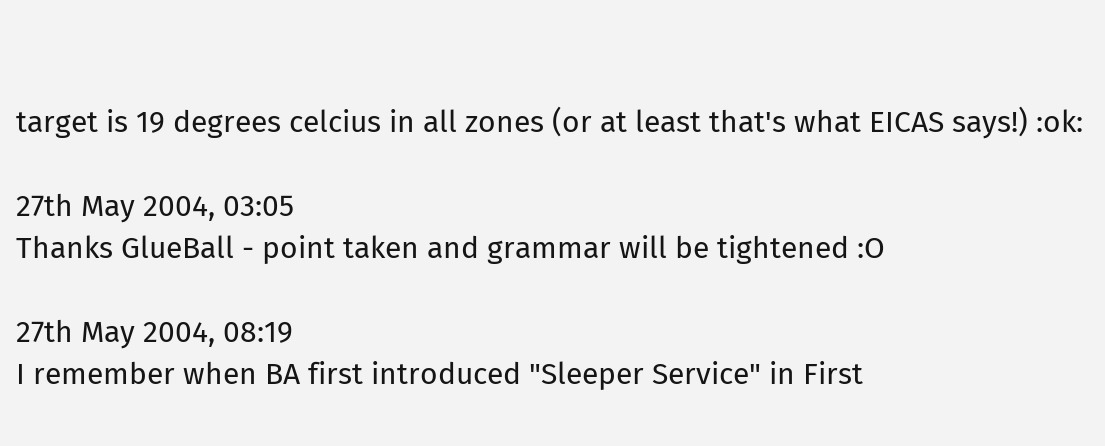target is 19 degrees celcius in all zones (or at least that's what EICAS says!) :ok:

27th May 2004, 03:05
Thanks GlueBall - point taken and grammar will be tightened :O

27th May 2004, 08:19
I remember when BA first introduced "Sleeper Service" in First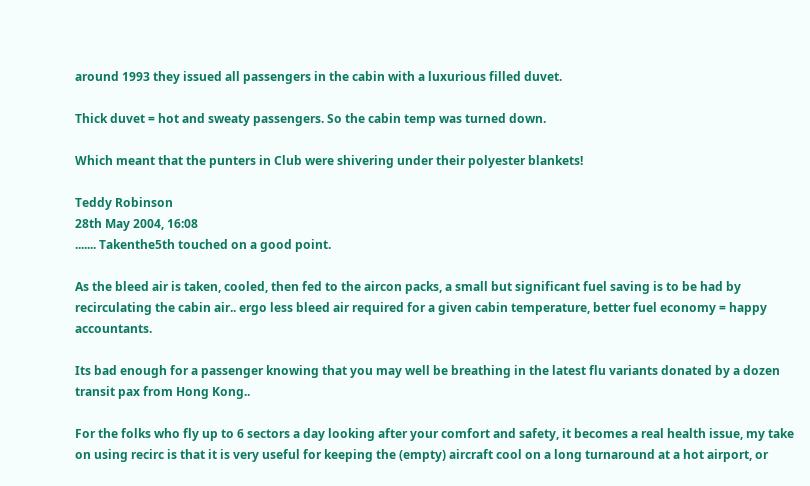around 1993 they issued all passengers in the cabin with a luxurious filled duvet.

Thick duvet = hot and sweaty passengers. So the cabin temp was turned down.

Which meant that the punters in Club were shivering under their polyester blankets!

Teddy Robinson
28th May 2004, 16:08
....... Takenthe5th touched on a good point.

As the bleed air is taken, cooled, then fed to the aircon packs, a small but significant fuel saving is to be had by recirculating the cabin air.. ergo less bleed air required for a given cabin temperature, better fuel economy = happy accountants.

Its bad enough for a passenger knowing that you may well be breathing in the latest flu variants donated by a dozen transit pax from Hong Kong..

For the folks who fly up to 6 sectors a day looking after your comfort and safety, it becomes a real health issue, my take on using recirc is that it is very useful for keeping the (empty) aircraft cool on a long turnaround at a hot airport, or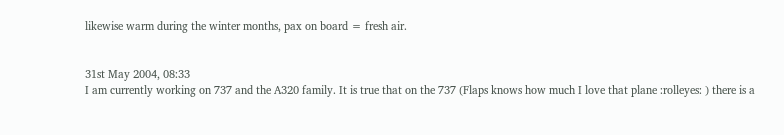likewise warm during the winter months, pax on board = fresh air.


31st May 2004, 08:33
I am currently working on 737 and the A320 family. It is true that on the 737 (Flaps knows how much I love that plane :rolleyes: ) there is a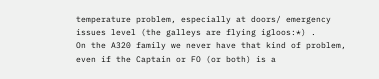temperature problem, especially at doors/ emergency issues level (the galleys are flying igloos:*) .
On the A320 family we never have that kind of problem, even if the Captain or FO (or both) is a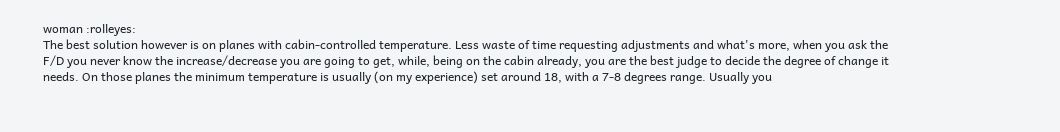woman :rolleyes:
The best solution however is on planes with cabin-controlled temperature. Less waste of time requesting adjustments and what's more, when you ask the F/D you never know the increase/decrease you are going to get, while, being on the cabin already, you are the best judge to decide the degree of change it needs. On those planes the minimum temperature is usually (on my experience) set around 18, with a 7-8 degrees range. Usually you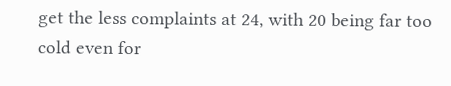get the less complaints at 24, with 20 being far too cold even for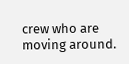crew who are moving around.